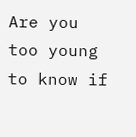Are you too young to know if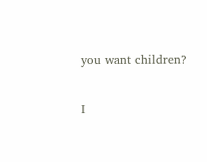you want children?

I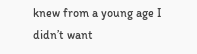knew from a young age I didn’t want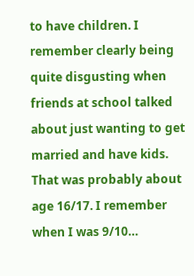to have children. I remember clearly being quite disgusting when friends at school talked about just wanting to get married and have kids. That was probably about age 16/17. I remember when I was 9/10…